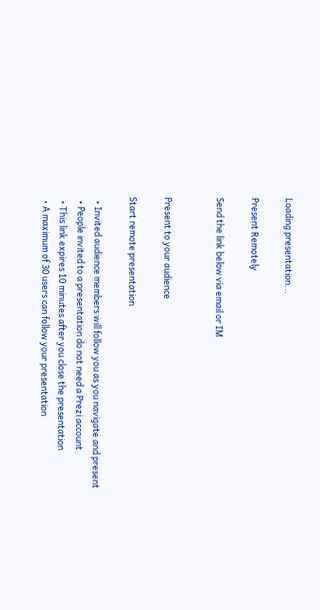Loading presentation...

Present Remotely

Send the link below via email or IM


Present to your audience

Start remote presentation

  • Invited audience members will follow you as you navigate and present
  • People invited to a presentation do not need a Prezi account
  • This link expires 10 minutes after you close the presentation
  • A maximum of 30 users can follow your presentation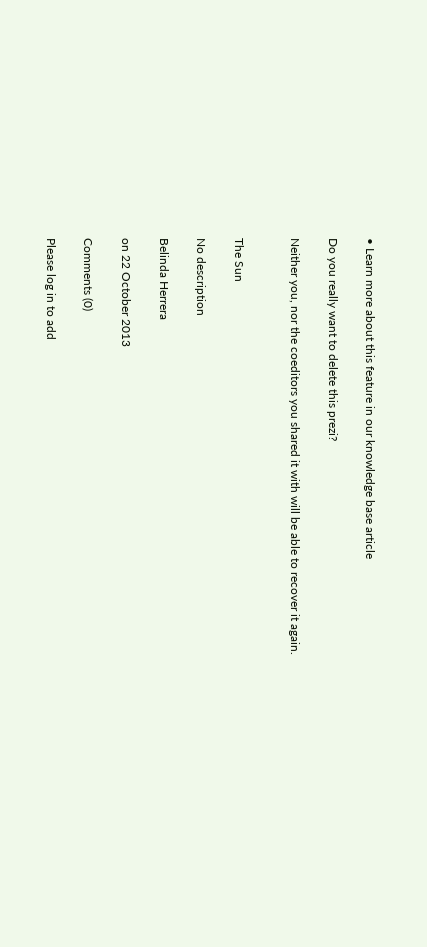• Learn more about this feature in our knowledge base article

Do you really want to delete this prezi?

Neither you, nor the coeditors you shared it with will be able to recover it again.


The Sun

No description

Belinda Herrera

on 22 October 2013

Comments (0)

Please log in to add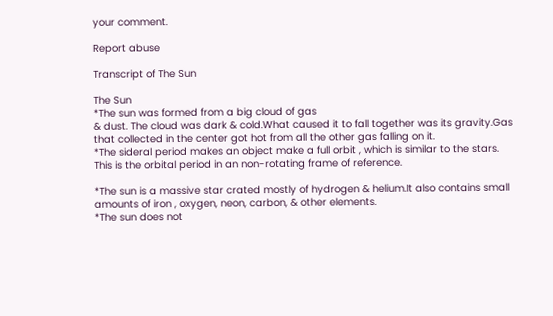your comment.

Report abuse

Transcript of The Sun

The Sun
*The sun was formed from a big cloud of gas
& dust. The cloud was dark & cold.What caused it to fall together was its gravity.Gas that collected in the center got hot from all the other gas falling on it.
*The sideral period makes an object make a full orbit , which is similar to the stars.
This is the orbital period in an non-rotating frame of reference.

*The sun is a massive star crated mostly of hydrogen & helium.It also contains small amounts of iron , oxygen, neon, carbon, & other elements.
*The sun does not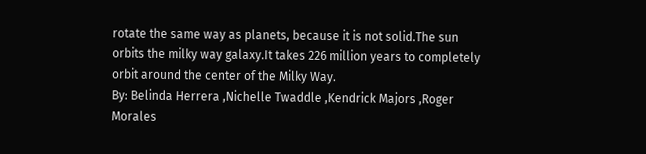rotate the same way as planets, because it is not solid.The sun orbits the milky way galaxy.It takes 226 million years to completely orbit around the center of the Milky Way.
By: Belinda Herrera ,Nichelle Twaddle ,Kendrick Majors ,Roger Morales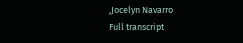,Jocelyn Navarro
Full transcript